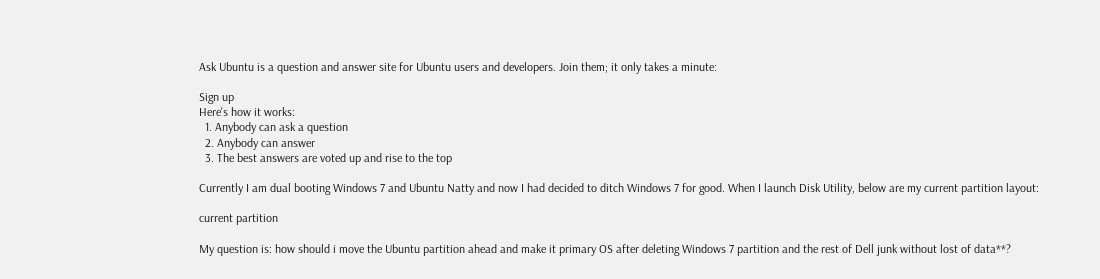Ask Ubuntu is a question and answer site for Ubuntu users and developers. Join them; it only takes a minute:

Sign up
Here's how it works:
  1. Anybody can ask a question
  2. Anybody can answer
  3. The best answers are voted up and rise to the top

Currently I am dual booting Windows 7 and Ubuntu Natty and now I had decided to ditch Windows 7 for good. When I launch Disk Utility, below are my current partition layout:

current partition

My question is: how should i move the Ubuntu partition ahead and make it primary OS after deleting Windows 7 partition and the rest of Dell junk without lost of data**?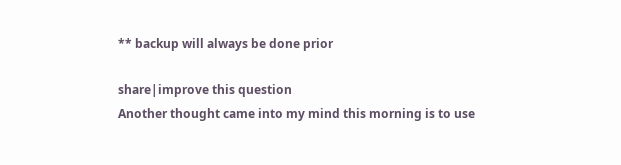** backup will always be done prior

share|improve this question
Another thought came into my mind this morning is to use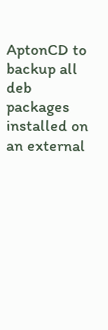AptonCD to backup all deb packages installed on an external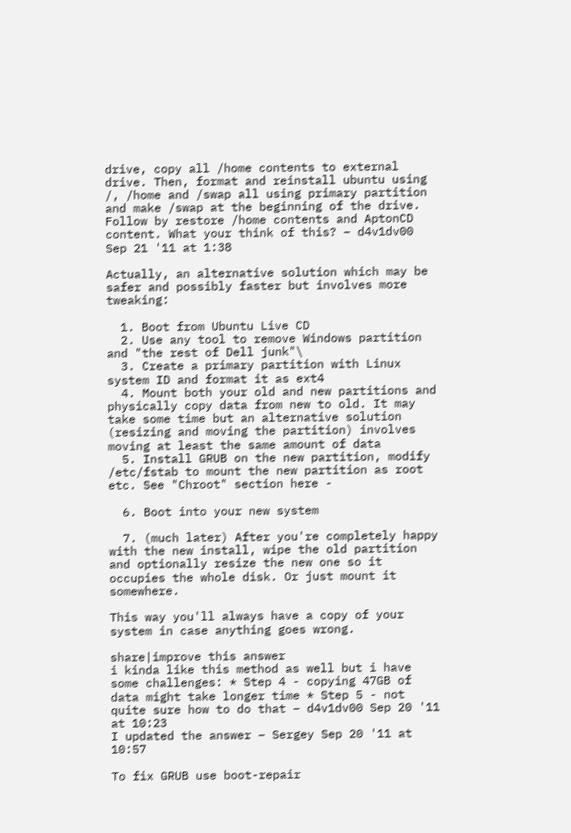drive, copy all /home contents to external drive. Then, format and reinstall ubuntu using /, /home and /swap all using primary partition and make /swap at the beginning of the drive. Follow by restore /home contents and AptonCD content. What your think of this? – d4v1dv00 Sep 21 '11 at 1:38

Actually, an alternative solution which may be safer and possibly faster but involves more tweaking:

  1. Boot from Ubuntu Live CD
  2. Use any tool to remove Windows partition and "the rest of Dell junk"\
  3. Create a primary partition with Linux system ID and format it as ext4
  4. Mount both your old and new partitions and physically copy data from new to old. It may take some time but an alternative solution (resizing and moving the partition) involves moving at least the same amount of data
  5. Install GRUB on the new partition, modify /etc/fstab to mount the new partition as root etc. See "Chroot" section here -

  6. Boot into your new system

  7. (much later) After you're completely happy with the new install, wipe the old partition and optionally resize the new one so it occupies the whole disk. Or just mount it somewhere.

This way you'll always have a copy of your system in case anything goes wrong.

share|improve this answer
i kinda like this method as well but i have some challenges: * Step 4 - copying 47GB of data might take longer time * Step 5 - not quite sure how to do that – d4v1dv00 Sep 20 '11 at 10:23
I updated the answer – Sergey Sep 20 '11 at 10:57

To fix GRUB use boot-repair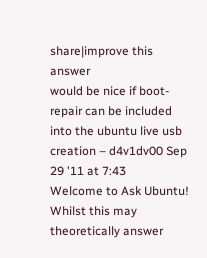share|improve this answer
would be nice if boot-repair can be included into the ubuntu live usb creation – d4v1dv00 Sep 29 '11 at 7:43
Welcome to Ask Ubuntu! Whilst this may theoretically answer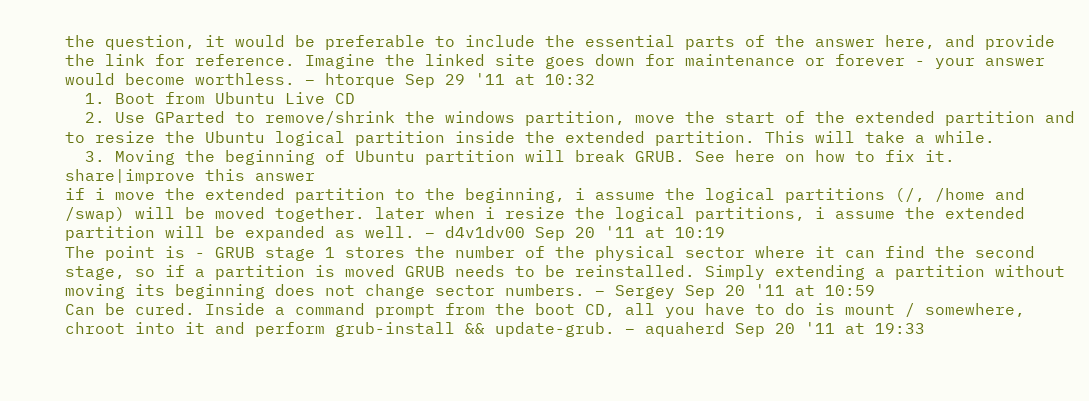the question, it would be preferable to include the essential parts of the answer here, and provide the link for reference. Imagine the linked site goes down for maintenance or forever - your answer would become worthless. – htorque Sep 29 '11 at 10:32
  1. Boot from Ubuntu Live CD
  2. Use GParted to remove/shrink the windows partition, move the start of the extended partition and to resize the Ubuntu logical partition inside the extended partition. This will take a while.
  3. Moving the beginning of Ubuntu partition will break GRUB. See here on how to fix it.
share|improve this answer
if i move the extended partition to the beginning, i assume the logical partitions (/, /home and /swap) will be moved together. later when i resize the logical partitions, i assume the extended partition will be expanded as well. – d4v1dv00 Sep 20 '11 at 10:19
The point is - GRUB stage 1 stores the number of the physical sector where it can find the second stage, so if a partition is moved GRUB needs to be reinstalled. Simply extending a partition without moving its beginning does not change sector numbers. – Sergey Sep 20 '11 at 10:59
Can be cured. Inside a command prompt from the boot CD, all you have to do is mount / somewhere, chroot into it and perform grub-install && update-grub. – aquaherd Sep 20 '11 at 19:33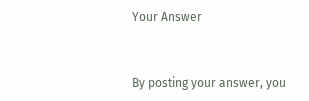Your Answer


By posting your answer, you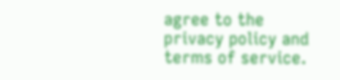agree to the privacy policy and terms of service.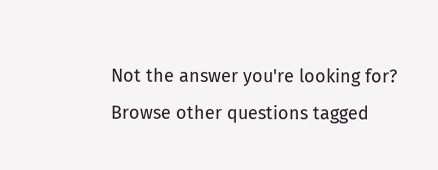Not the answer you're looking for? Browse other questions tagged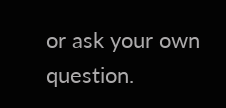or ask your own question.